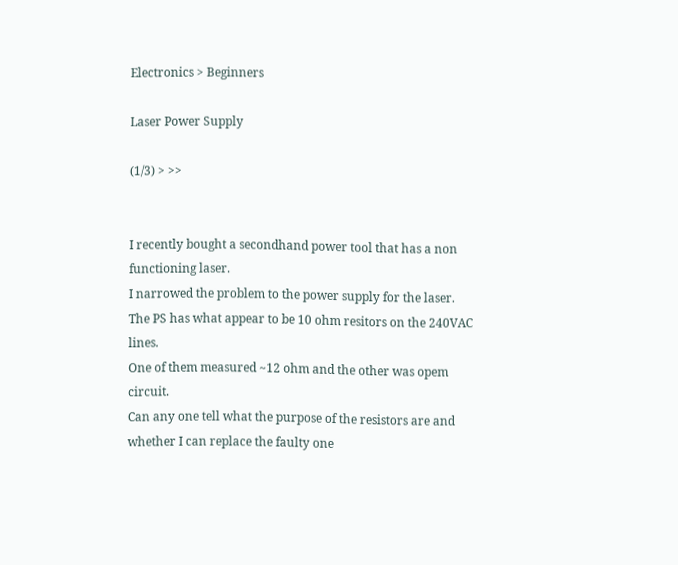Electronics > Beginners

Laser Power Supply

(1/3) > >>


I recently bought a secondhand power tool that has a non functioning laser.
I narrowed the problem to the power supply for the laser.
The PS has what appear to be 10 ohm resitors on the 240VAC lines.
One of them measured ~12 ohm and the other was opem circuit.
Can any one tell what the purpose of the resistors are and whether I can replace the faulty one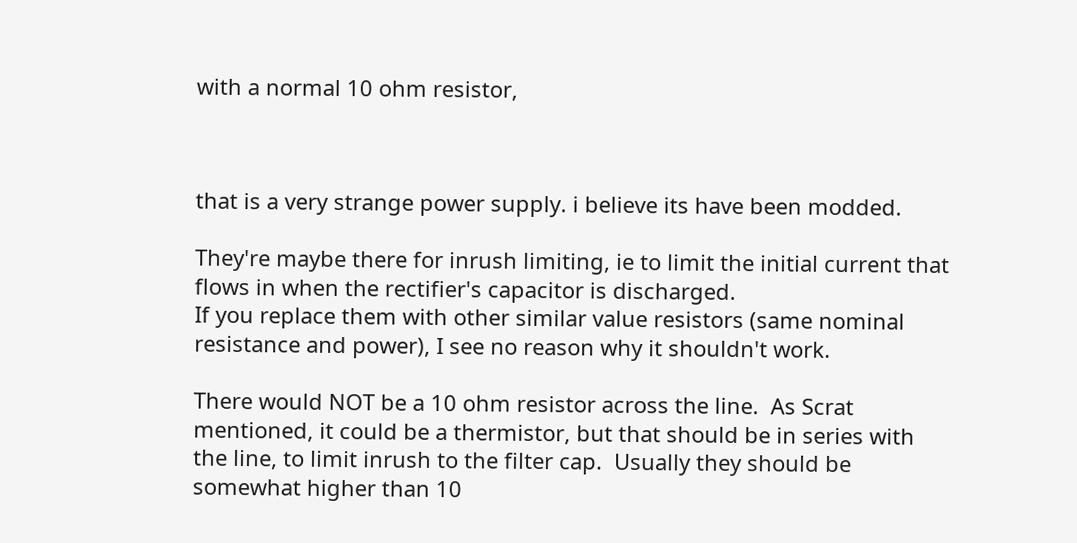with a normal 10 ohm resistor,



that is a very strange power supply. i believe its have been modded.

They're maybe there for inrush limiting, ie to limit the initial current that flows in when the rectifier's capacitor is discharged.
If you replace them with other similar value resistors (same nominal resistance and power), I see no reason why it shouldn't work.

There would NOT be a 10 ohm resistor across the line.  As Scrat mentioned, it could be a thermistor, but that should be in series with the line, to limit inrush to the filter cap.  Usually they should be somewhat higher than 10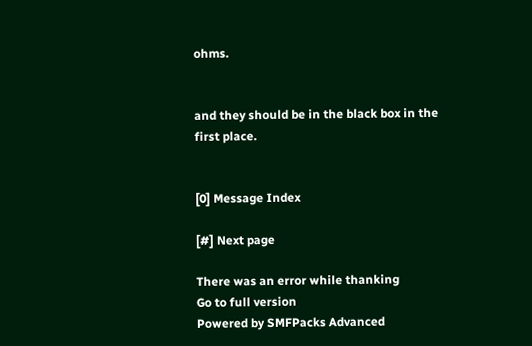ohms.


and they should be in the black box in the first place.


[0] Message Index

[#] Next page

There was an error while thanking
Go to full version
Powered by SMFPacks Advanced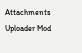Attachments Uploader Mod